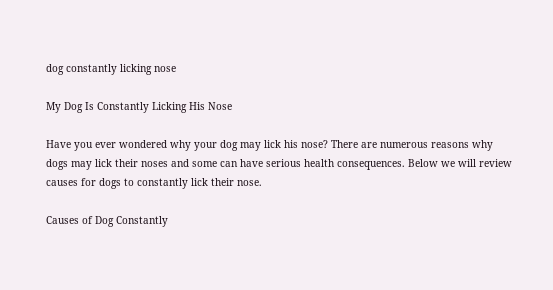dog constantly licking nose

My Dog Is Constantly Licking His Nose

Have you ever wondered why your dog may lick his nose? There are numerous reasons why dogs may lick their noses and some can have serious health consequences. Below we will review causes for dogs to constantly lick their nose.

Causes of Dog Constantly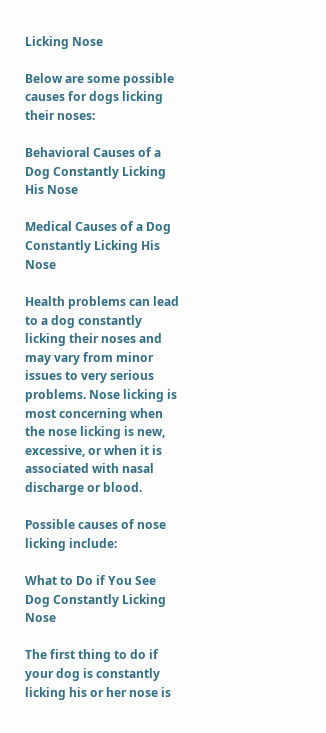Licking Nose

Below are some possible causes for dogs licking their noses:

Behavioral Causes of a Dog Constantly Licking His Nose

Medical Causes of a Dog Constantly Licking His Nose

Health problems can lead to a dog constantly licking their noses and may vary from minor issues to very serious problems. Nose licking is most concerning when the nose licking is new, excessive, or when it is associated with nasal discharge or blood.

Possible causes of nose licking include:

What to Do if You See Dog Constantly Licking Nose

The first thing to do if your dog is constantly licking his or her nose is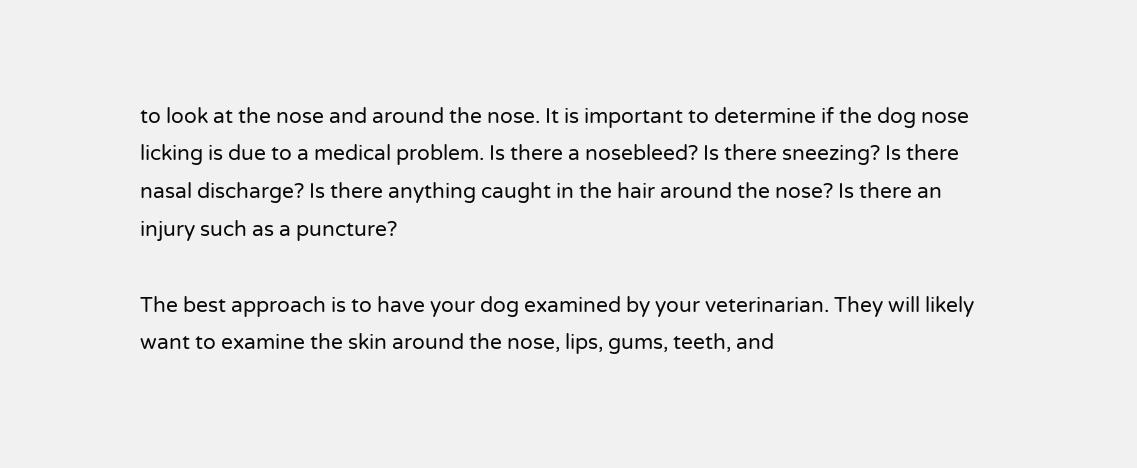to look at the nose and around the nose. It is important to determine if the dog nose licking is due to a medical problem. Is there a nosebleed? Is there sneezing? Is there nasal discharge? Is there anything caught in the hair around the nose? Is there an injury such as a puncture?

The best approach is to have your dog examined by your veterinarian. They will likely want to examine the skin around the nose, lips, gums, teeth, and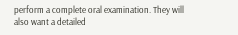perform a complete oral examination. They will also want a detailed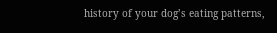history of your dog’s eating patterns,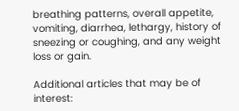breathing patterns, overall appetite, vomiting, diarrhea, lethargy, history of sneezing or coughing, and any weight loss or gain.

Additional articles that may be of interest: